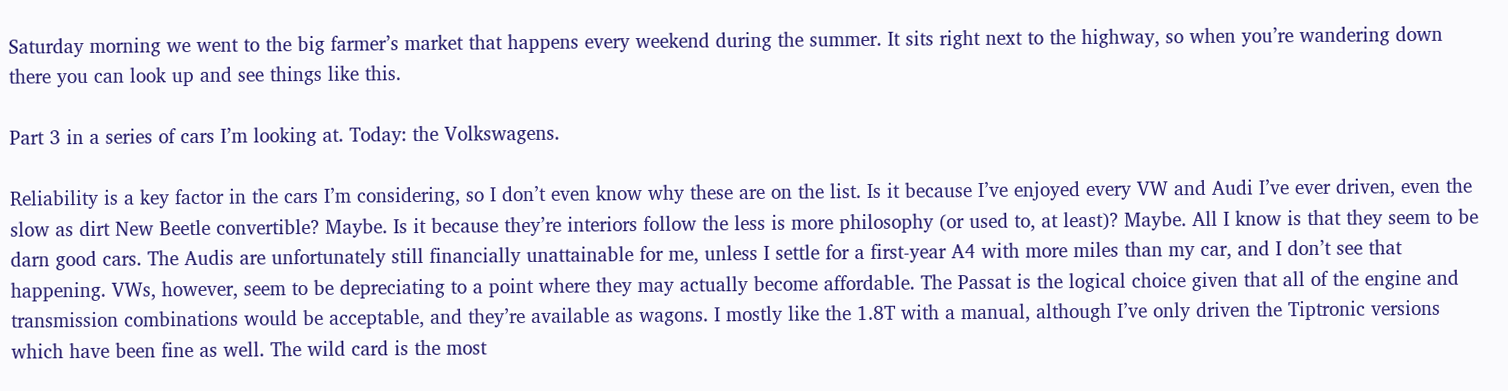Saturday morning we went to the big farmer’s market that happens every weekend during the summer. It sits right next to the highway, so when you’re wandering down there you can look up and see things like this.

Part 3 in a series of cars I’m looking at. Today: the Volkswagens.

Reliability is a key factor in the cars I’m considering, so I don’t even know why these are on the list. Is it because I’ve enjoyed every VW and Audi I’ve ever driven, even the slow as dirt New Beetle convertible? Maybe. Is it because they’re interiors follow the less is more philosophy (or used to, at least)? Maybe. All I know is that they seem to be darn good cars. The Audis are unfortunately still financially unattainable for me, unless I settle for a first-year A4 with more miles than my car, and I don’t see that happening. VWs, however, seem to be depreciating to a point where they may actually become affordable. The Passat is the logical choice given that all of the engine and transmission combinations would be acceptable, and they’re available as wagons. I mostly like the 1.8T with a manual, although I’ve only driven the Tiptronic versions which have been fine as well. The wild card is the most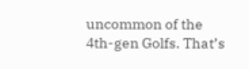uncommon of the 4th-gen Golfs. That’s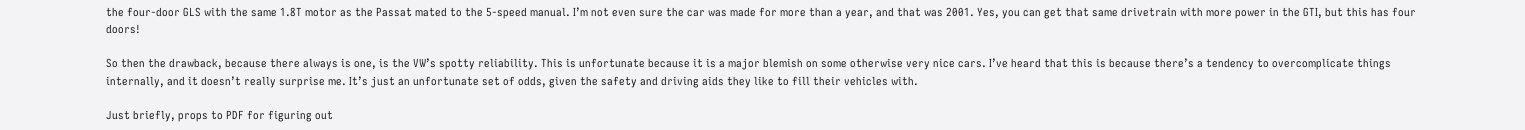the four-door GLS with the same 1.8T motor as the Passat mated to the 5-speed manual. I’m not even sure the car was made for more than a year, and that was 2001. Yes, you can get that same drivetrain with more power in the GTI, but this has four doors!

So then the drawback, because there always is one, is the VW’s spotty reliability. This is unfortunate because it is a major blemish on some otherwise very nice cars. I’ve heard that this is because there’s a tendency to overcomplicate things internally, and it doesn’t really surprise me. It’s just an unfortunate set of odds, given the safety and driving aids they like to fill their vehicles with.

Just briefly, props to PDF for figuring out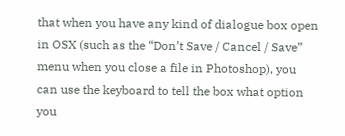that when you have any kind of dialogue box open in OSX (such as the “Don’t Save / Cancel / Save” menu when you close a file in Photoshop), you can use the keyboard to tell the box what option you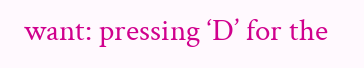want: pressing ‘D’ for the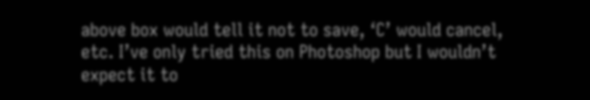above box would tell it not to save, ‘C’ would cancel, etc. I’ve only tried this on Photoshop but I wouldn’t expect it to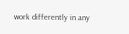work differently in any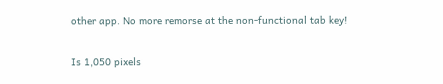other app. No more remorse at the non-functional tab key!

Is 1,050 pixels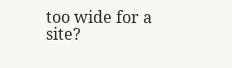too wide for a site?